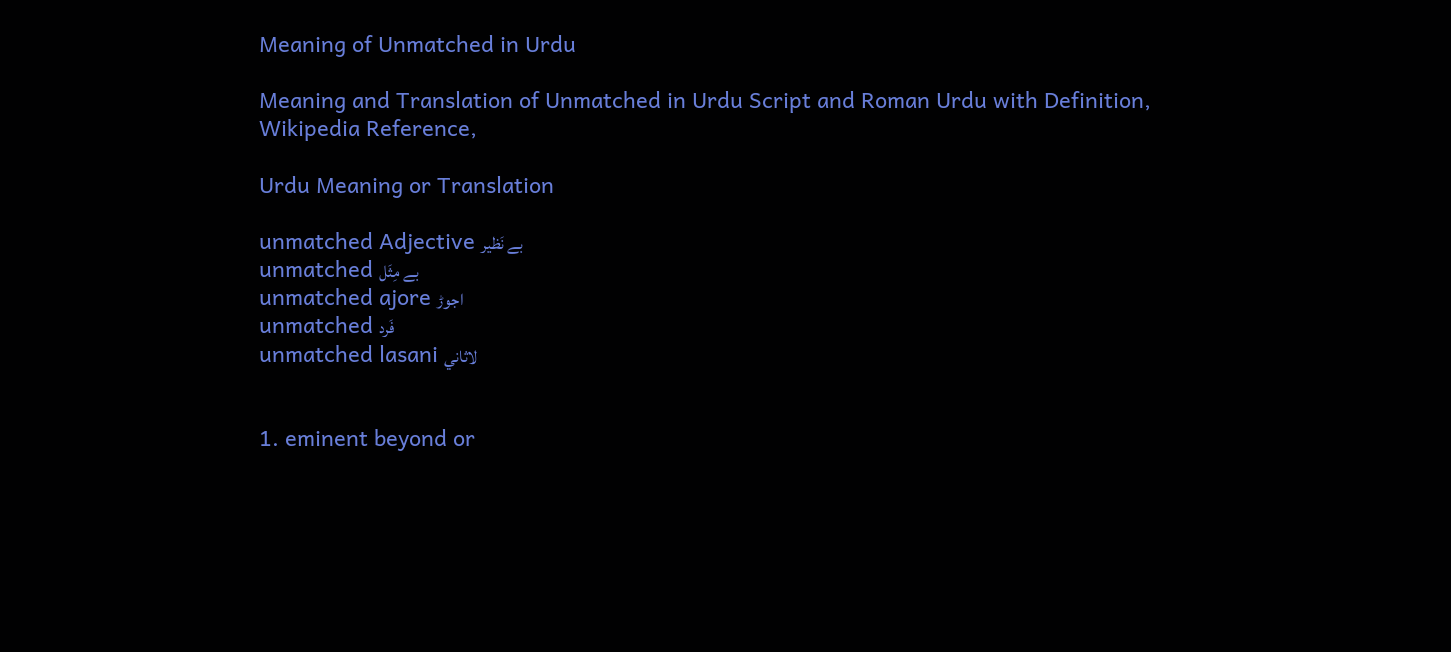Meaning of Unmatched in Urdu

Meaning and Translation of Unmatched in Urdu Script and Roman Urdu with Definition, Wikipedia Reference,

Urdu Meaning or Translation

unmatched Adjective بے نَظير
unmatched بے مِثَل
unmatched ajore اجوڑ
unmatched فَرد
unmatched lasani لاثاني


1. eminent beyond or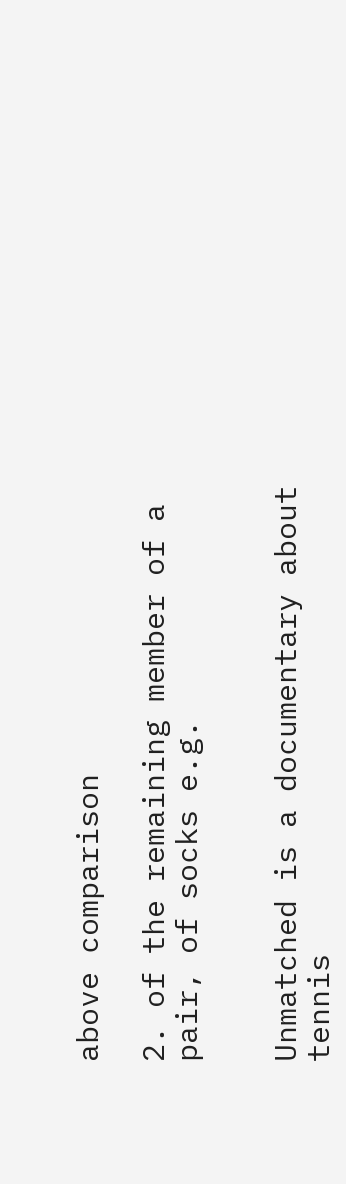above comparison

2. of the remaining member of a pair, of socks e.g.


Unmatched is a documentary about tennis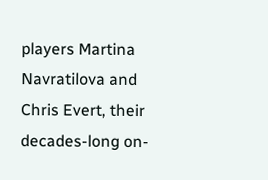players Martina Navratilova and Chris Evert, their decades-long on-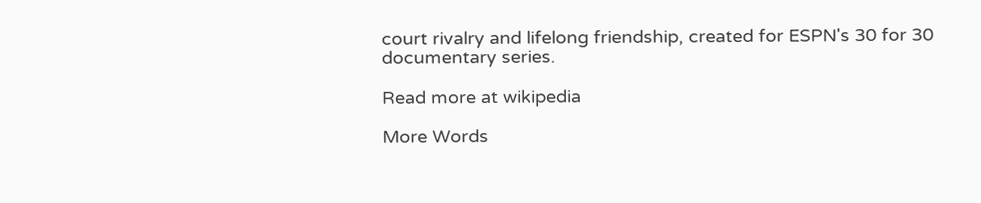court rivalry and lifelong friendship, created for ESPN's 30 for 30 documentary series.

Read more at wikipedia

More Words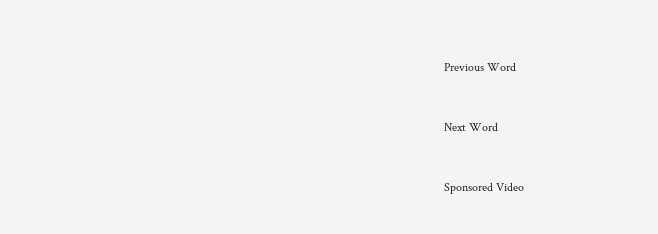Previous Word


Next Word


Sponsored Video